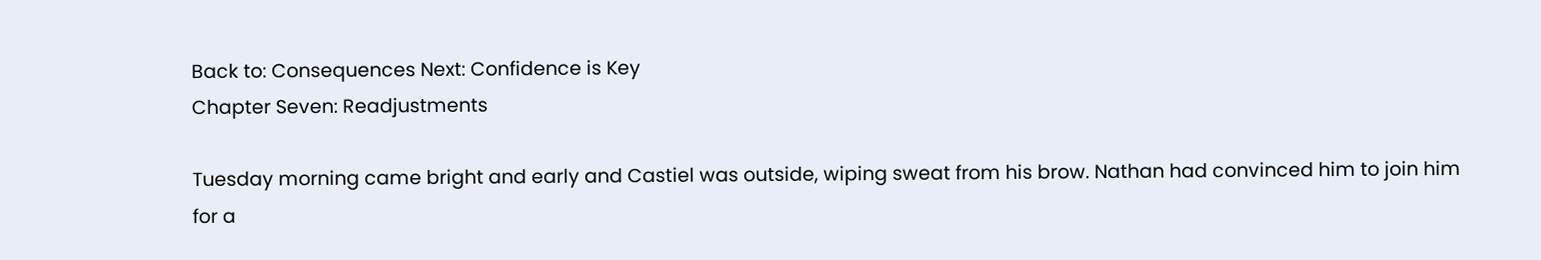Back to: Consequences Next: Confidence is Key
Chapter Seven: Readjustments

Tuesday morning came bright and early and Castiel was outside, wiping sweat from his brow. Nathan had convinced him to join him for a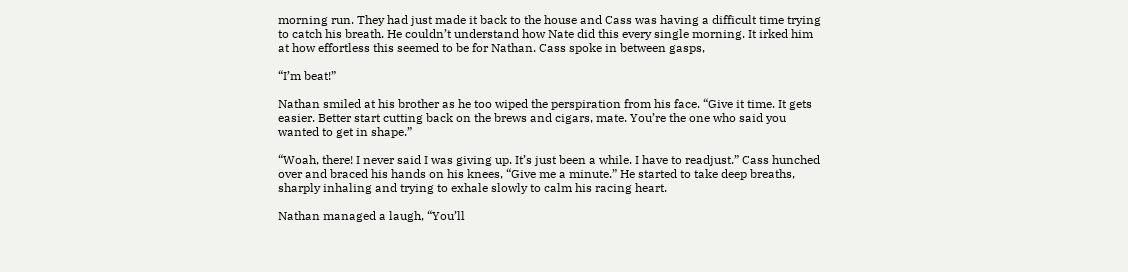morning run. They had just made it back to the house and Cass was having a difficult time trying to catch his breath. He couldn’t understand how Nate did this every single morning. It irked him at how effortless this seemed to be for Nathan. Cass spoke in between gasps,

“I’m beat!”

Nathan smiled at his brother as he too wiped the perspiration from his face. “Give it time. It gets easier. Better start cutting back on the brews and cigars, mate. You’re the one who said you wanted to get in shape.”

“Woah, there! I never said I was giving up. It’s just been a while. I have to readjust.” Cass hunched over and braced his hands on his knees, “Give me a minute.” He started to take deep breaths, sharply inhaling and trying to exhale slowly to calm his racing heart.

Nathan managed a laugh, “You’ll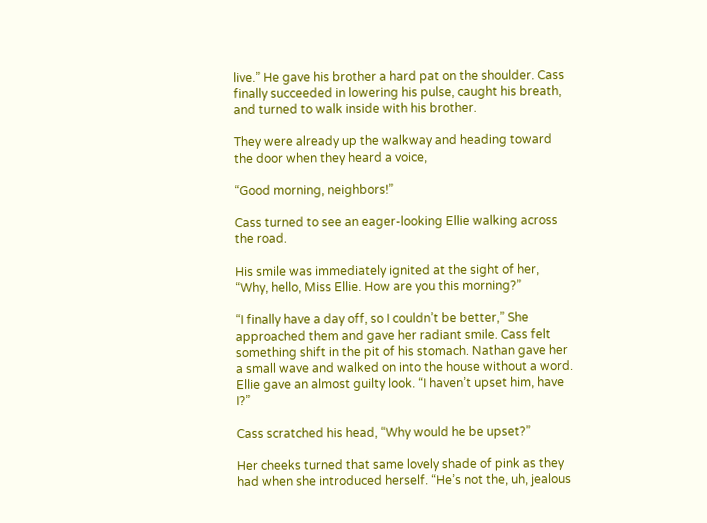live.” He gave his brother a hard pat on the shoulder. Cass finally succeeded in lowering his pulse, caught his breath, and turned to walk inside with his brother.

They were already up the walkway and heading toward the door when they heard a voice,

“Good morning, neighbors!”

Cass turned to see an eager-looking Ellie walking across the road.

His smile was immediately ignited at the sight of her, “Why, hello, Miss Ellie. How are you this morning?”

“I finally have a day off, so I couldn’t be better,” She approached them and gave her radiant smile. Cass felt something shift in the pit of his stomach. Nathan gave her a small wave and walked on into the house without a word. Ellie gave an almost guilty look. “I haven’t upset him, have I?”

Cass scratched his head, “Why would he be upset?”

Her cheeks turned that same lovely shade of pink as they had when she introduced herself. “He’s not the, uh, jealous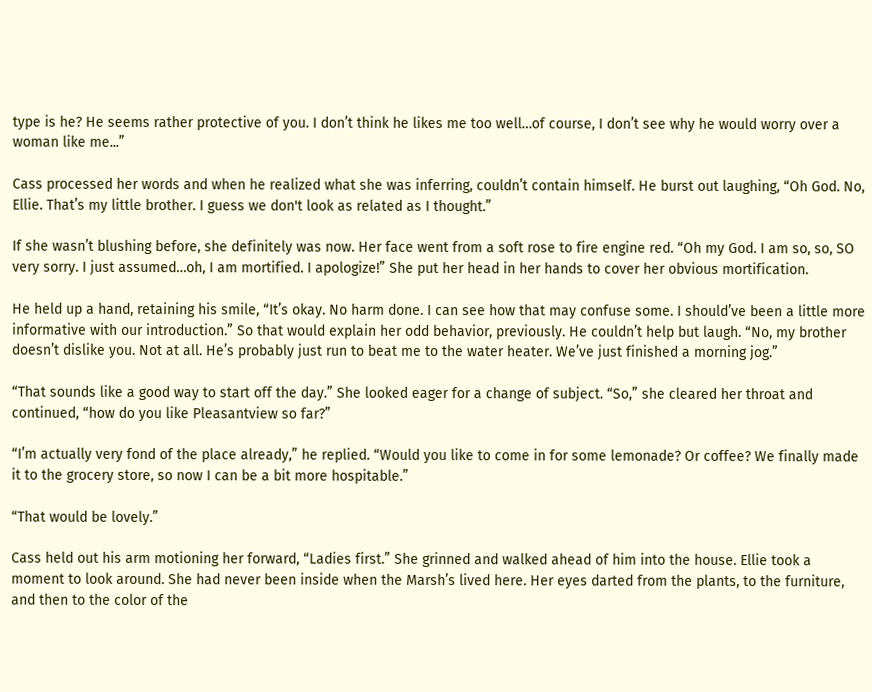type is he? He seems rather protective of you. I don’t think he likes me too well…of course, I don’t see why he would worry over a woman like me...”

Cass processed her words and when he realized what she was inferring, couldn’t contain himself. He burst out laughing, “Oh God. No, Ellie. That’s my little brother. I guess we don't look as related as I thought.”

If she wasn’t blushing before, she definitely was now. Her face went from a soft rose to fire engine red. “Oh my God. I am so, so, SO very sorry. I just assumed…oh, I am mortified. I apologize!” She put her head in her hands to cover her obvious mortification.

He held up a hand, retaining his smile, “It’s okay. No harm done. I can see how that may confuse some. I should’ve been a little more informative with our introduction.” So that would explain her odd behavior, previously. He couldn’t help but laugh. “No, my brother doesn’t dislike you. Not at all. He’s probably just run to beat me to the water heater. We’ve just finished a morning jog.”

“That sounds like a good way to start off the day.” She looked eager for a change of subject. “So,” she cleared her throat and continued, “how do you like Pleasantview so far?”

“I’m actually very fond of the place already,” he replied. “Would you like to come in for some lemonade? Or coffee? We finally made it to the grocery store, so now I can be a bit more hospitable.”

“That would be lovely.”

Cass held out his arm motioning her forward, “Ladies first.” She grinned and walked ahead of him into the house. Ellie took a moment to look around. She had never been inside when the Marsh’s lived here. Her eyes darted from the plants, to the furniture, and then to the color of the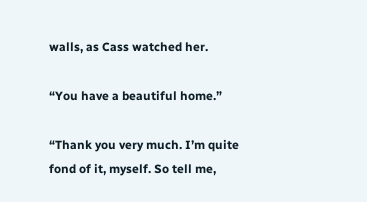walls, as Cass watched her.

“You have a beautiful home.”

“Thank you very much. I’m quite fond of it, myself. So tell me,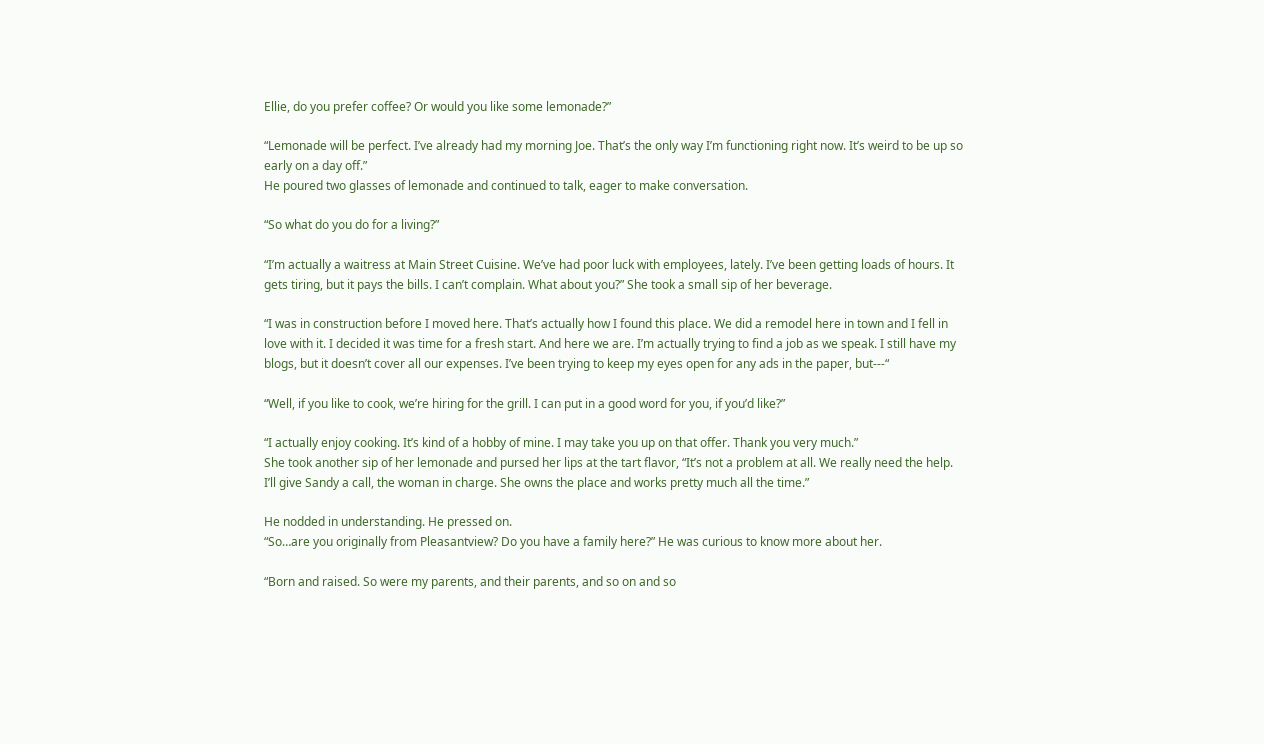Ellie, do you prefer coffee? Or would you like some lemonade?”

“Lemonade will be perfect. I’ve already had my morning Joe. That’s the only way I’m functioning right now. It’s weird to be up so early on a day off.”
He poured two glasses of lemonade and continued to talk, eager to make conversation.

“So what do you do for a living?”

“I’m actually a waitress at Main Street Cuisine. We’ve had poor luck with employees, lately. I’ve been getting loads of hours. It gets tiring, but it pays the bills. I can’t complain. What about you?” She took a small sip of her beverage.

“I was in construction before I moved here. That’s actually how I found this place. We did a remodel here in town and I fell in love with it. I decided it was time for a fresh start. And here we are. I’m actually trying to find a job as we speak. I still have my blogs, but it doesn’t cover all our expenses. I’ve been trying to keep my eyes open for any ads in the paper, but---“

“Well, if you like to cook, we’re hiring for the grill. I can put in a good word for you, if you’d like?”

“I actually enjoy cooking. It’s kind of a hobby of mine. I may take you up on that offer. Thank you very much.”
She took another sip of her lemonade and pursed her lips at the tart flavor, “It’s not a problem at all. We really need the help. I’ll give Sandy a call, the woman in charge. She owns the place and works pretty much all the time.”

He nodded in understanding. He pressed on.
“So…are you originally from Pleasantview? Do you have a family here?” He was curious to know more about her.

“Born and raised. So were my parents, and their parents, and so on and so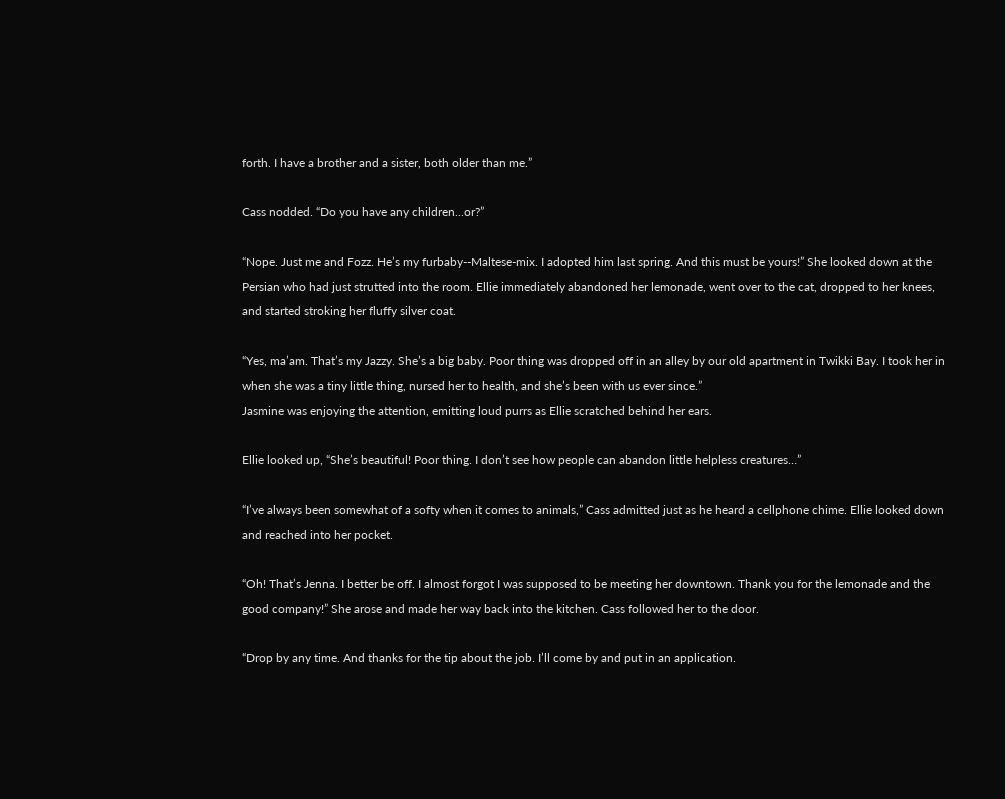forth. I have a brother and a sister, both older than me.”

Cass nodded. “Do you have any children...or?”

“Nope. Just me and Fozz. He’s my furbaby--Maltese-mix. I adopted him last spring. And this must be yours!” She looked down at the Persian who had just strutted into the room. Ellie immediately abandoned her lemonade, went over to the cat, dropped to her knees, and started stroking her fluffy silver coat.

“Yes, ma’am. That’s my Jazzy. She’s a big baby. Poor thing was dropped off in an alley by our old apartment in Twikki Bay. I took her in when she was a tiny little thing, nursed her to health, and she’s been with us ever since.”
Jasmine was enjoying the attention, emitting loud purrs as Ellie scratched behind her ears.

Ellie looked up, “She’s beautiful! Poor thing. I don’t see how people can abandon little helpless creatures…”

“I’ve always been somewhat of a softy when it comes to animals,” Cass admitted just as he heard a cellphone chime. Ellie looked down and reached into her pocket.

“Oh! That’s Jenna. I better be off. I almost forgot I was supposed to be meeting her downtown. Thank you for the lemonade and the good company!” She arose and made her way back into the kitchen. Cass followed her to the door.

“Drop by any time. And thanks for the tip about the job. I’ll come by and put in an application.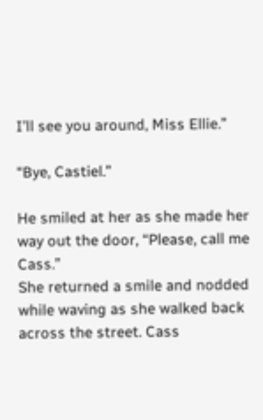I’ll see you around, Miss Ellie.”

“Bye, Castiel.”

He smiled at her as she made her way out the door, “Please, call me Cass.”
She returned a smile and nodded while waving as she walked back across the street. Cass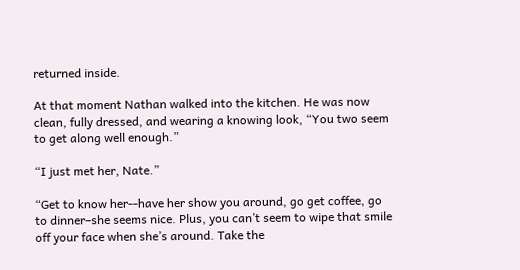returned inside.

At that moment Nathan walked into the kitchen. He was now clean, fully dressed, and wearing a knowing look, “You two seem to get along well enough.”

“I just met her, Nate.”

“Get to know her--have her show you around, go get coffee, go to dinner–she seems nice. Plus, you can’t seem to wipe that smile off your face when she’s around. Take the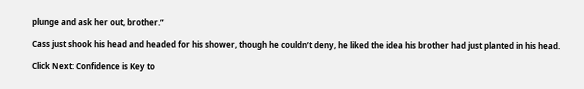plunge and ask her out, brother.”

Cass just shook his head and headed for his shower, though he couldn’t deny, he liked the idea his brother had just planted in his head.

Click Next: Confidence is Key to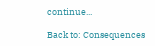continue...

Back to: Consequences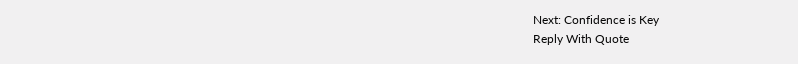Next: Confidence is Key
Reply With Quote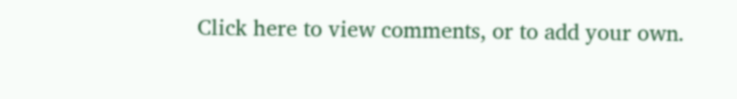Click here to view comments, or to add your own.